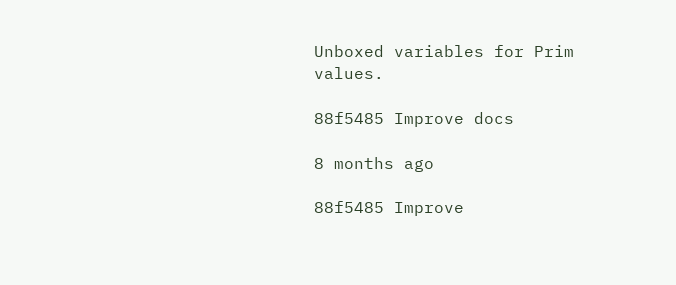Unboxed variables for Prim values.

88f5485 Improve docs

8 months ago

88f5485 Improve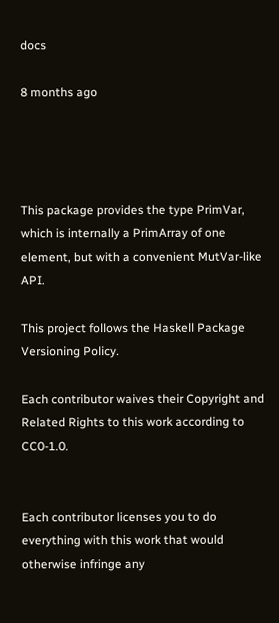docs

8 months ago




This package provides the type PrimVar, which is internally a PrimArray of one element, but with a convenient MutVar-like API.

This project follows the Haskell Package Versioning Policy.

Each contributor waives their Copyright and Related Rights to this work according to CC0-1.0.


Each contributor licenses you to do everything with this work that would otherwise infringe any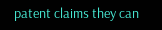patent claims they can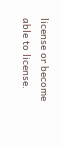license or become able to license.